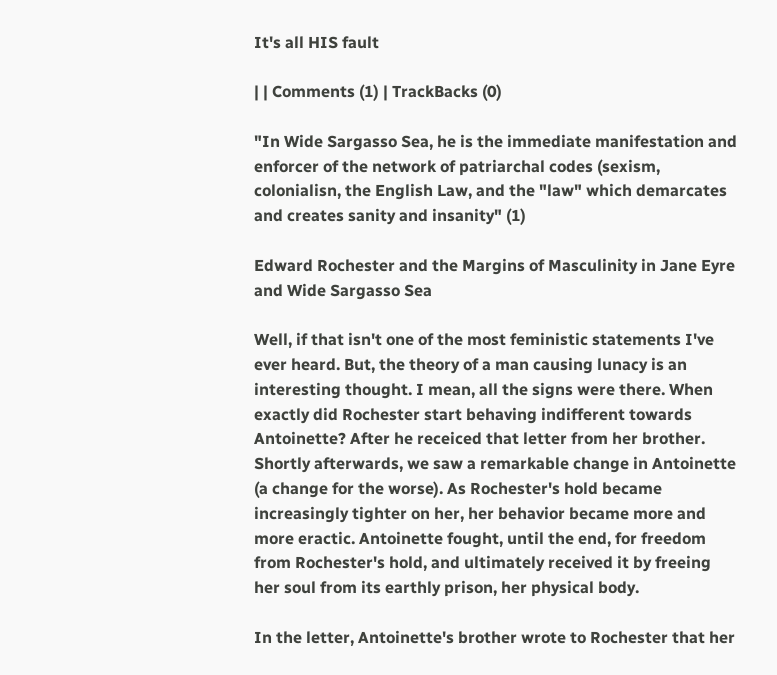It's all HIS fault

| | Comments (1) | TrackBacks (0)

"In Wide Sargasso Sea, he is the immediate manifestation and enforcer of the network of patriarchal codes (sexism, colonialisn, the English Law, and the "law" which demarcates and creates sanity and insanity" (1)

Edward Rochester and the Margins of Masculinity in Jane Eyre and Wide Sargasso Sea

Well, if that isn't one of the most feministic statements I've ever heard. But, the theory of a man causing lunacy is an interesting thought. I mean, all the signs were there. When exactly did Rochester start behaving indifferent towards Antoinette? After he receiced that letter from her brother. Shortly afterwards, we saw a remarkable change in Antoinette (a change for the worse). As Rochester's hold became increasingly tighter on her, her behavior became more and more eractic. Antoinette fought, until the end, for freedom from Rochester's hold, and ultimately received it by freeing her soul from its earthly prison, her physical body.

In the letter, Antoinette's brother wrote to Rochester that her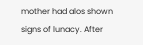mother had alos shown signs of lunacy. After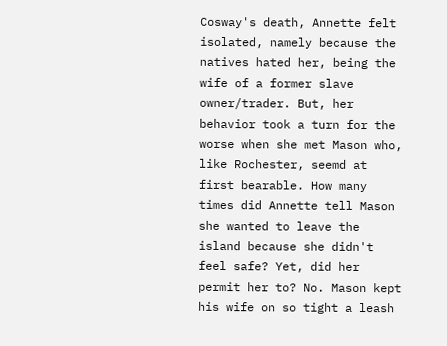Cosway's death, Annette felt isolated, namely because the natives hated her, being the wife of a former slave owner/trader. But, her behavior took a turn for the worse when she met Mason who, like Rochester, seemd at first bearable. How many times did Annette tell Mason she wanted to leave the island because she didn't feel safe? Yet, did her permit her to? No. Mason kept his wife on so tight a leash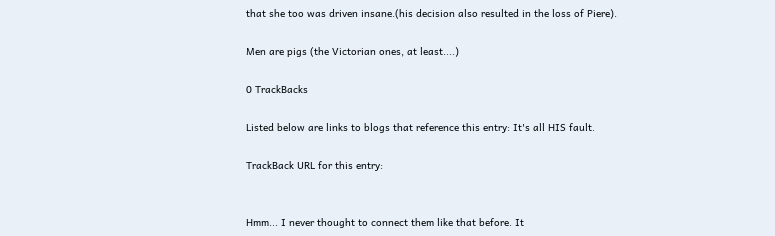that she too was driven insane.(his decision also resulted in the loss of Piere).

Men are pigs (the Victorian ones, at least....)

0 TrackBacks

Listed below are links to blogs that reference this entry: It's all HIS fault.

TrackBack URL for this entry:


Hmm... I never thought to connect them like that before. It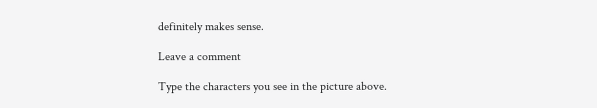definitely makes sense.

Leave a comment

Type the characters you see in the picture above.